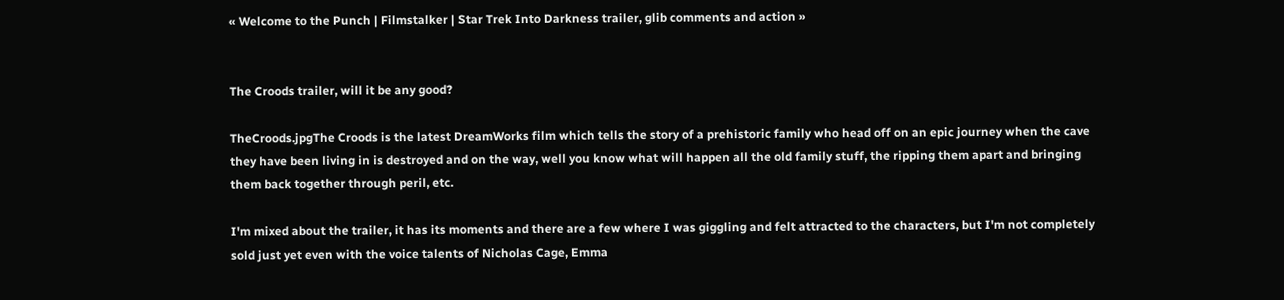« Welcome to the Punch | Filmstalker | Star Trek Into Darkness trailer, glib comments and action »


The Croods trailer, will it be any good?

TheCroods.jpgThe Croods is the latest DreamWorks film which tells the story of a prehistoric family who head off on an epic journey when the cave they have been living in is destroyed and on the way, well you know what will happen all the old family stuff, the ripping them apart and bringing them back together through peril, etc.

I'm mixed about the trailer, it has its moments and there are a few where I was giggling and felt attracted to the characters, but I'm not completely sold just yet even with the voice talents of Nicholas Cage, Emma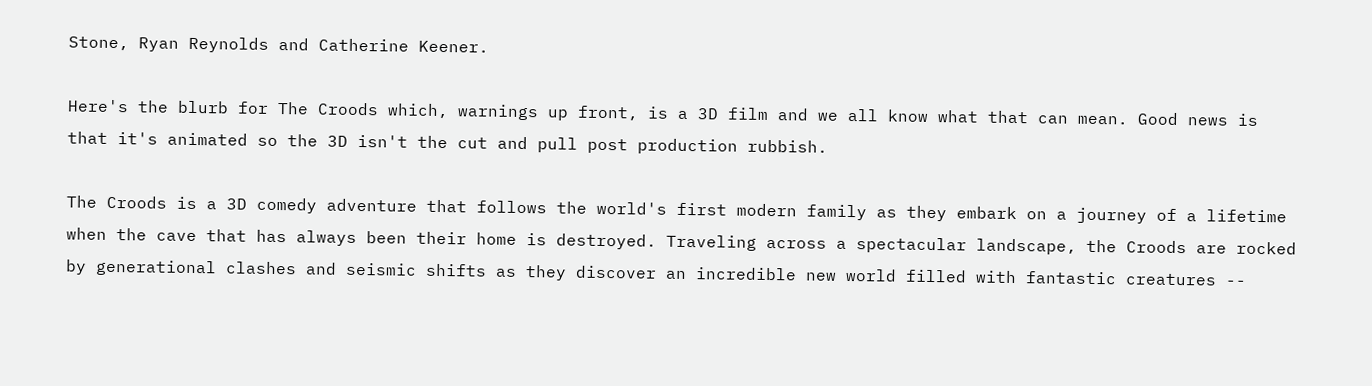Stone, Ryan Reynolds and Catherine Keener.

Here's the blurb for The Croods which, warnings up front, is a 3D film and we all know what that can mean. Good news is that it's animated so the 3D isn't the cut and pull post production rubbish.

The Croods is a 3D comedy adventure that follows the world's first modern family as they embark on a journey of a lifetime when the cave that has always been their home is destroyed. Traveling across a spectacular landscape, the Croods are rocked by generational clashes and seismic shifts as they discover an incredible new world filled with fantastic creatures --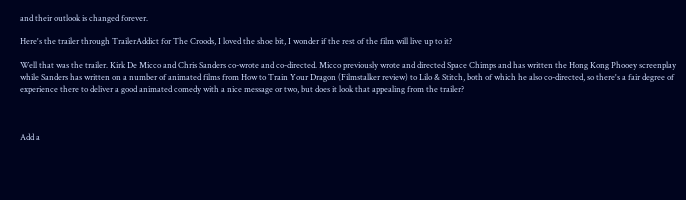and their outlook is changed forever.

Here's the trailer through TrailerAddict for The Croods, I loved the shoe bit, I wonder if the rest of the film will live up to it?

Well that was the trailer. Kirk De Micco and Chris Sanders co-wrote and co-directed. Micco previously wrote and directed Space Chimps and has written the Hong Kong Phooey screenplay while Sanders has written on a number of animated films from How to Train Your Dragon (Filmstalker review) to Lilo & Stitch, both of which he also co-directed, so there's a fair degree of experience there to deliver a good animated comedy with a nice message or two, but does it look that appealing from the trailer?



Add a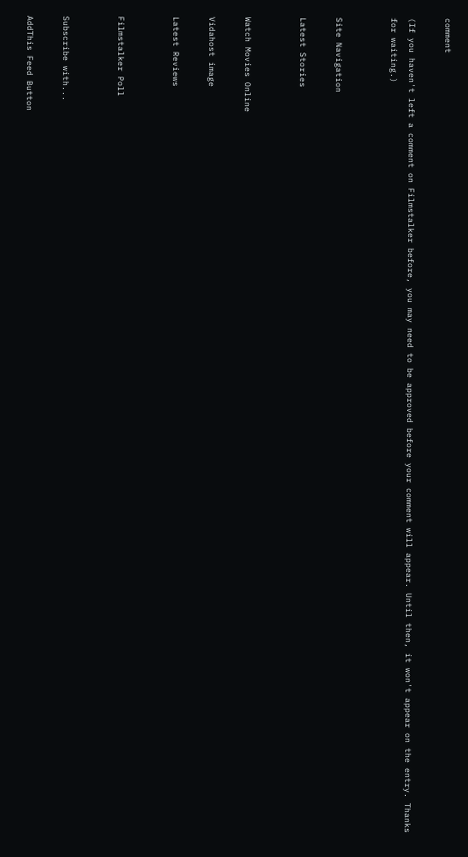comment

(If you haven't left a comment on Filmstalker before, you may need to be approved before your comment will appear. Until then, it won't appear on the entry. Thanks for waiting.)


Site Navigation

Latest Stories


Watch Movies Online

Vidahost image

Latest Reviews


Filmstalker Poll


Subscribe with...

AddThis Feed Button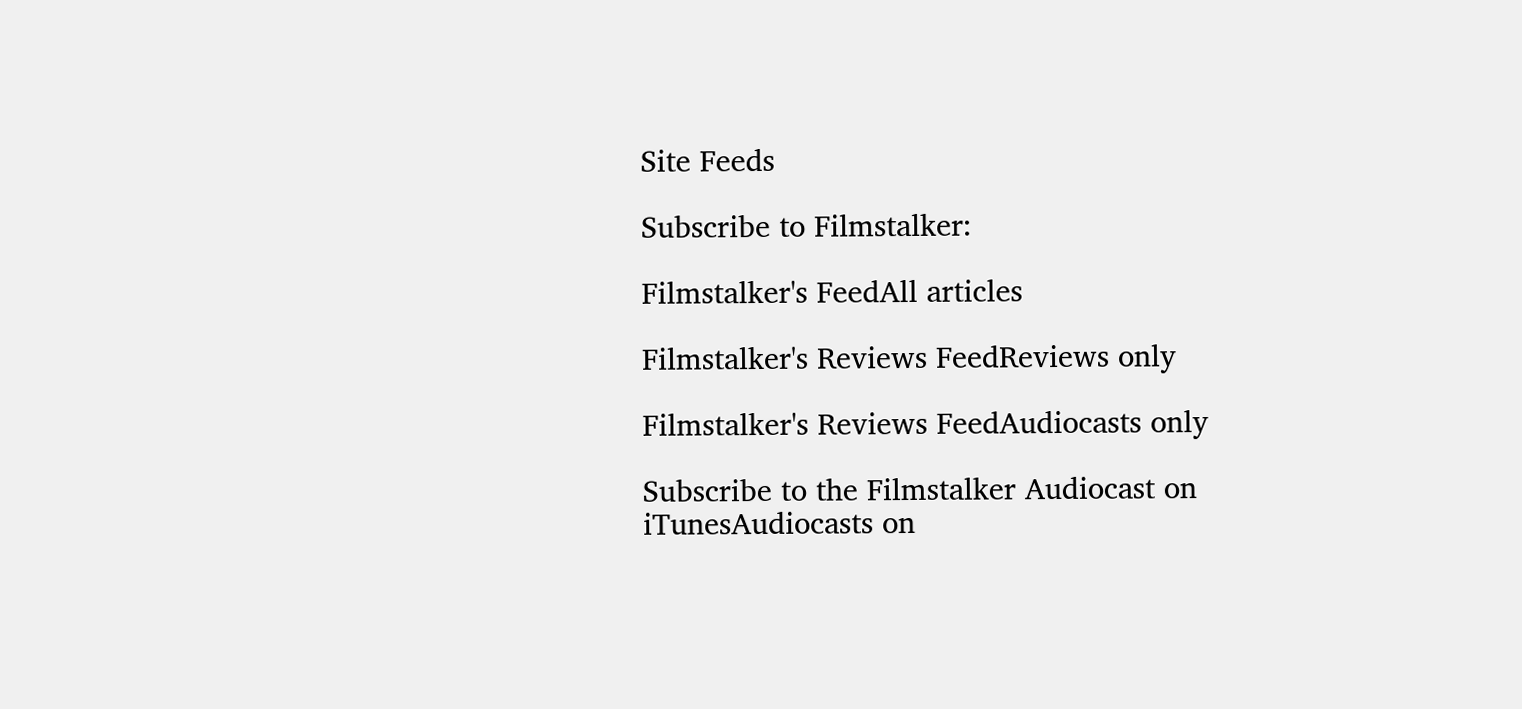Site Feeds

Subscribe to Filmstalker:

Filmstalker's FeedAll articles

Filmstalker's Reviews FeedReviews only

Filmstalker's Reviews FeedAudiocasts only

Subscribe to the Filmstalker Audiocast on iTunesAudiocasts on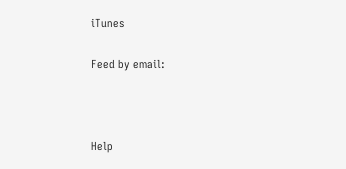iTunes

Feed by email:



Help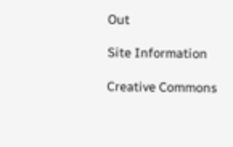Out

Site Information

Creative Commons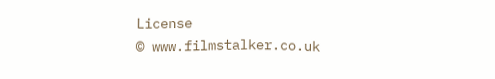License
© www.filmstalker.co.uk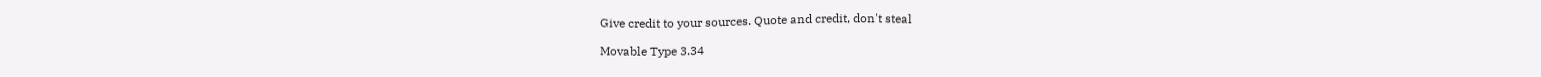Give credit to your sources. Quote and credit, don't steal

Movable Type 3.34